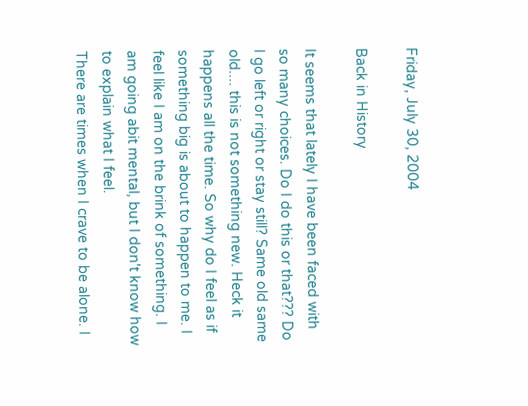Friday, July 30, 2004

Back in History

It seems that lately I have been faced with so many choices. Do I do this or that??? Do I go left or right or stay still? Same old same old.... this is not something new. Heck it happens all the time. So why do I feel as if something big is about to happen to me. I feel like I am on the brink of something. I am going abit mental, but I don't know how to explain what I feel.
There are times when I crave to be alone. I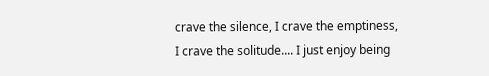crave the silence, I crave the emptiness, I crave the solitude.... I just enjoy being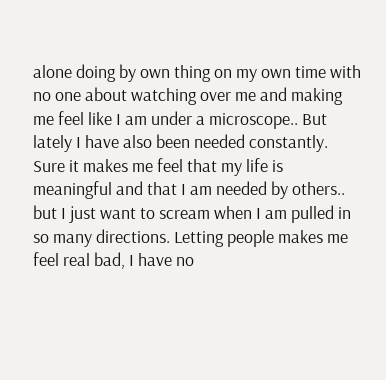alone doing by own thing on my own time with no one about watching over me and making me feel like I am under a microscope.. But lately I have also been needed constantly. Sure it makes me feel that my life is meaningful and that I am needed by others.. but I just want to scream when I am pulled in so many directions. Letting people makes me feel real bad, I have no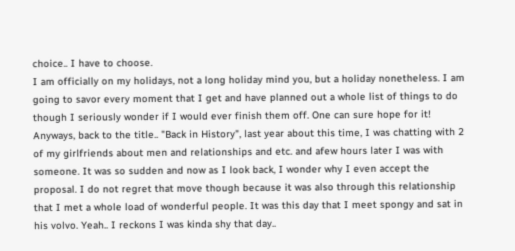choice.. I have to choose.
I am officially on my holidays, not a long holiday mind you, but a holiday nonetheless. I am going to savor every moment that I get and have planned out a whole list of things to do though I seriously wonder if I would ever finish them off. One can sure hope for it!
Anyways, back to the title.. "Back in History", last year about this time, I was chatting with 2 of my girlfriends about men and relationships and etc. and afew hours later I was with someone. It was so sudden and now as I look back, I wonder why I even accept the proposal. I do not regret that move though because it was also through this relationship that I met a whole load of wonderful people. It was this day that I meet spongy and sat in his volvo. Yeah.. I reckons I was kinda shy that day..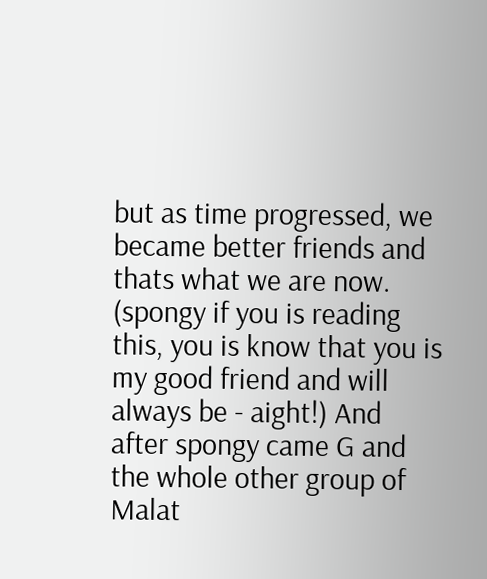but as time progressed, we became better friends and thats what we are now. (spongy if you is reading this, you is know that you is my good friend and will always be - aight!) And after spongy came G and the whole other group of Malat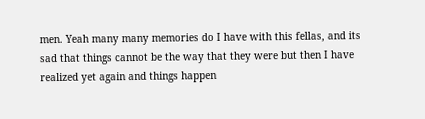men. Yeah many many memories do I have with this fellas, and its sad that things cannot be the way that they were but then I have realized yet again and things happen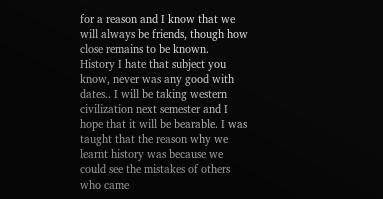for a reason and I know that we will always be friends, though how close remains to be known.
History I hate that subject you know, never was any good with dates.. I will be taking western civilization next semester and I hope that it will be bearable. I was taught that the reason why we learnt history was because we could see the mistakes of others who came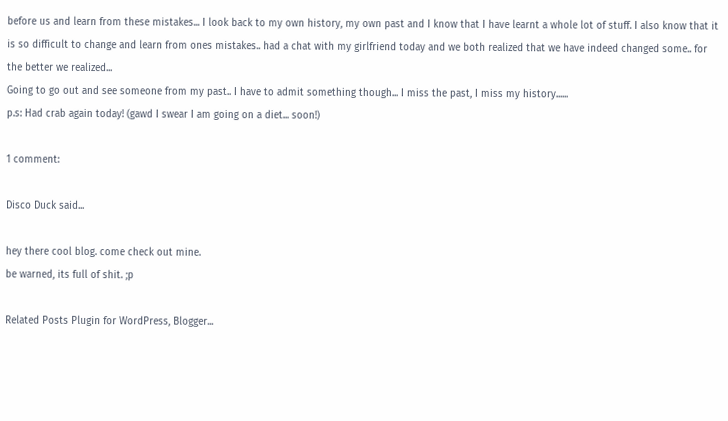before us and learn from these mistakes... I look back to my own history, my own past and I know that I have learnt a whole lot of stuff. I also know that it is so difficult to change and learn from ones mistakes.. had a chat with my girlfriend today and we both realized that we have indeed changed some.. for the better we realized...
Going to go out and see someone from my past.. I have to admit something though... I miss the past, I miss my history......
p.s: Had crab again today! (gawd I swear I am going on a diet... soon!)

1 comment:

Disco Duck said...

hey there cool blog. come check out mine.
be warned, its full of shit. ;p

Related Posts Plugin for WordPress, Blogger...